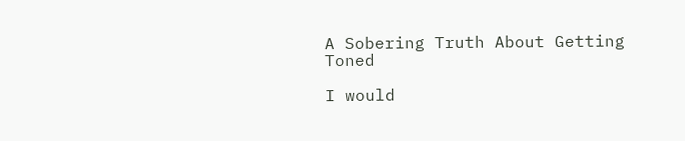A Sobering Truth About Getting Toned

I would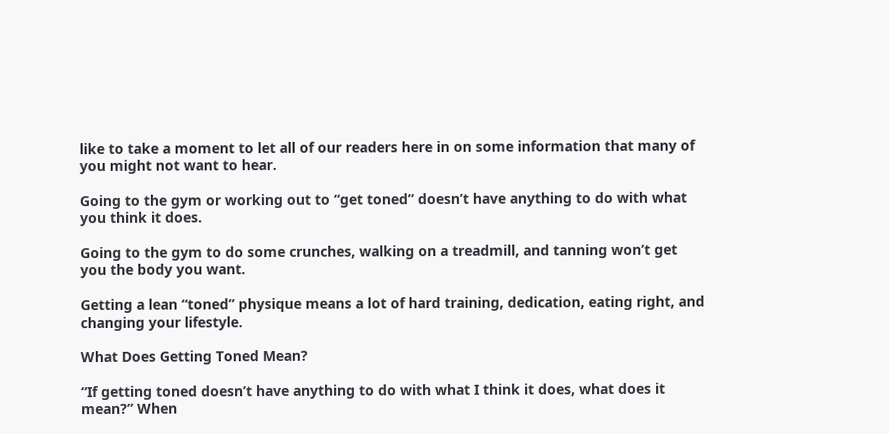like to take a moment to let all of our readers here in on some information that many of you might not want to hear.

Going to the gym or working out to “get toned” doesn’t have anything to do with what you think it does.

Going to the gym to do some crunches, walking on a treadmill, and tanning won’t get you the body you want.

Getting a lean “toned” physique means a lot of hard training, dedication, eating right, and changing your lifestyle.

What Does Getting Toned Mean?

“If getting toned doesn’t have anything to do with what I think it does, what does it mean?” When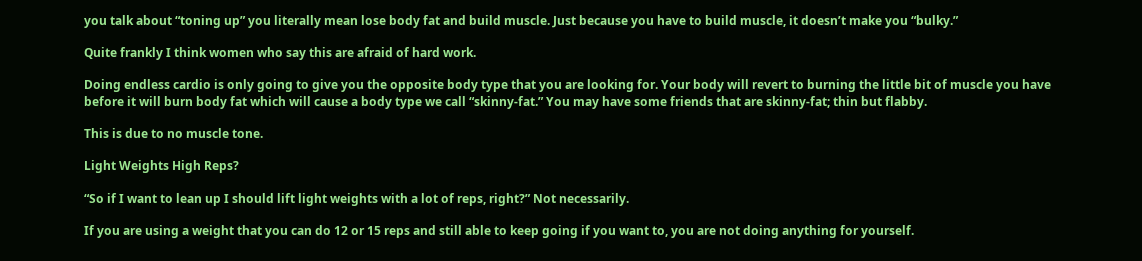you talk about “toning up” you literally mean lose body fat and build muscle. Just because you have to build muscle, it doesn’t make you “bulky.”

Quite frankly I think women who say this are afraid of hard work.

Doing endless cardio is only going to give you the opposite body type that you are looking for. Your body will revert to burning the little bit of muscle you have before it will burn body fat which will cause a body type we call “skinny-fat.” You may have some friends that are skinny-fat; thin but flabby.

This is due to no muscle tone.

Light Weights High Reps?

“So if I want to lean up I should lift light weights with a lot of reps, right?” Not necessarily.

If you are using a weight that you can do 12 or 15 reps and still able to keep going if you want to, you are not doing anything for yourself.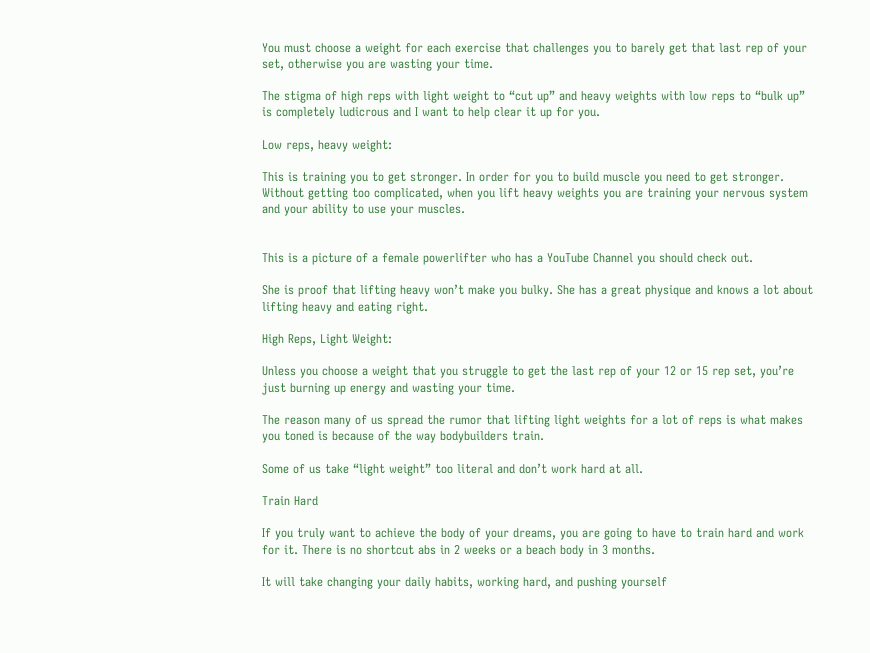You must choose a weight for each exercise that challenges you to barely get that last rep of your set, otherwise you are wasting your time.

The stigma of high reps with light weight to “cut up” and heavy weights with low reps to “bulk up” is completely ludicrous and I want to help clear it up for you.

Low reps, heavy weight:

This is training you to get stronger. In order for you to build muscle you need to get stronger. Without getting too complicated, when you lift heavy weights you are training your nervous system and your ability to use your muscles.


This is a picture of a female powerlifter who has a YouTube Channel you should check out.

She is proof that lifting heavy won’t make you bulky. She has a great physique and knows a lot about lifting heavy and eating right.

High Reps, Light Weight:

Unless you choose a weight that you struggle to get the last rep of your 12 or 15 rep set, you’re just burning up energy and wasting your time.

The reason many of us spread the rumor that lifting light weights for a lot of reps is what makes you toned is because of the way bodybuilders train.

Some of us take “light weight” too literal and don’t work hard at all.

Train Hard

If you truly want to achieve the body of your dreams, you are going to have to train hard and work for it. There is no shortcut abs in 2 weeks or a beach body in 3 months.

It will take changing your daily habits, working hard, and pushing yourself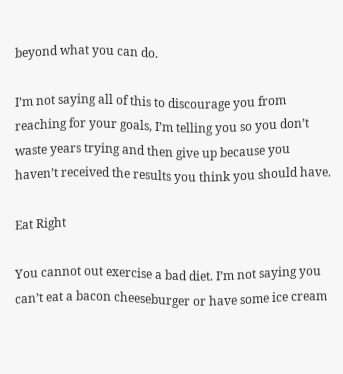beyond what you can do.

I’m not saying all of this to discourage you from reaching for your goals, I’m telling you so you don’t waste years trying and then give up because you haven’t received the results you think you should have.

Eat Right

You cannot out exercise a bad diet. I’m not saying you can’t eat a bacon cheeseburger or have some ice cream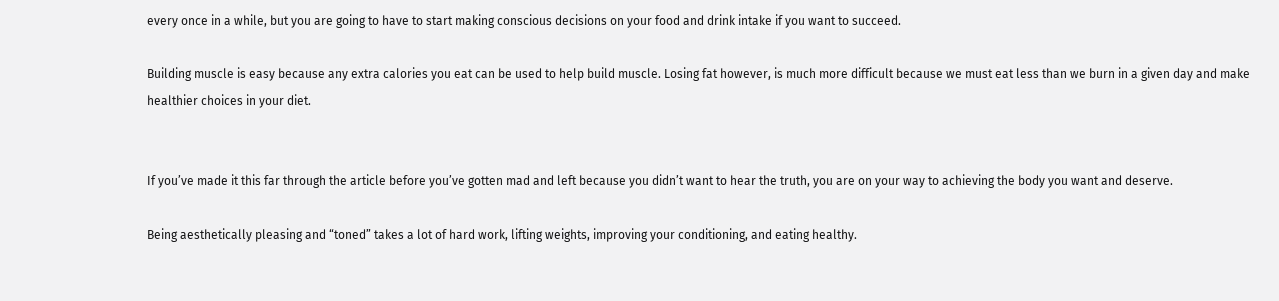every once in a while, but you are going to have to start making conscious decisions on your food and drink intake if you want to succeed.

Building muscle is easy because any extra calories you eat can be used to help build muscle. Losing fat however, is much more difficult because we must eat less than we burn in a given day and make  healthier choices in your diet.


If you’ve made it this far through the article before you’ve gotten mad and left because you didn’t want to hear the truth, you are on your way to achieving the body you want and deserve.

Being aesthetically pleasing and “toned” takes a lot of hard work, lifting weights, improving your conditioning, and eating healthy.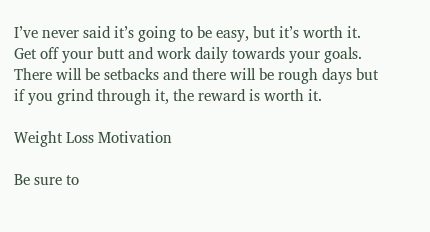I’ve never said it’s going to be easy, but it’s worth it. Get off your butt and work daily towards your goals. There will be setbacks and there will be rough days but if you grind through it, the reward is worth it.

Weight Loss Motivation

Be sure to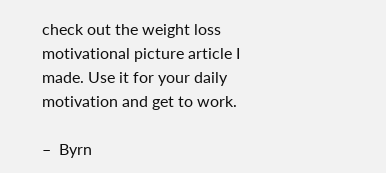check out the weight loss motivational picture article I made. Use it for your daily motivation and get to work.

–  Byrn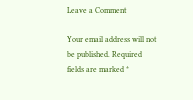Leave a Comment

Your email address will not be published. Required fields are marked *